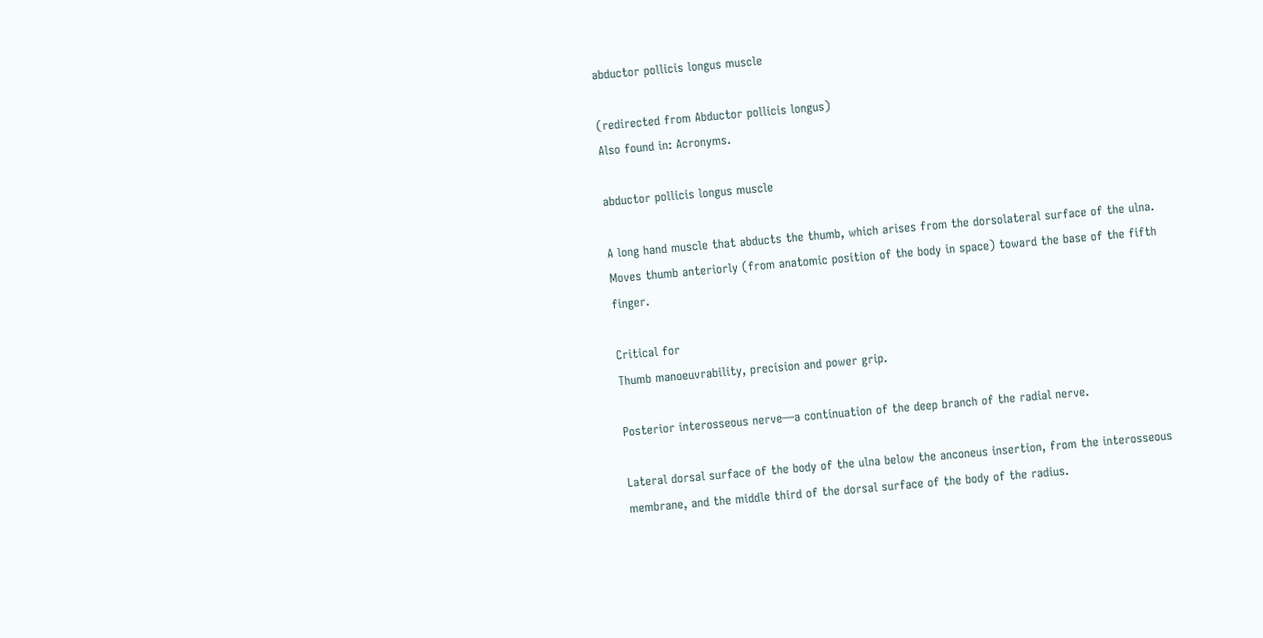abductor pollicis longus muscle

(redirected from Abductor pollicis longus)
Also found in: Acronyms.

abductor pollicis longus muscle

A long hand muscle that abducts the thumb, which arises from the dorsolateral surface of the ulna.
Moves thumb anteriorly (from anatomic position of the body in space) toward the base of the fifth finger.

Critical for
Thumb manoeuvrability, precision and power grip.

Posterior interosseous nerve—a continuation of the deep branch of the radial nerve.

Lateral dorsal surface of the body of the ulna below the anconeus insertion, from the interosseous membrane, and the middle third of the dorsal surface of the body of the radius.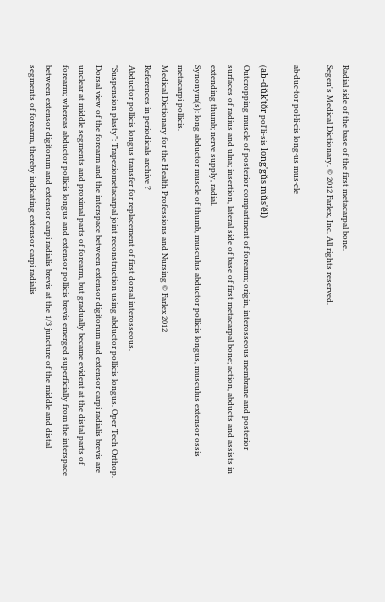Radial side of the base of the first metacarpal bone.
Segen's Medical Dictionary. © 2012 Farlex, Inc. All rights reserved.

ab·duc·tor pol·li·cis long·us mus·cle

(ab-dŭk'tŏr pol'li-sis long'gŭs mŭs'ĕl)
Outcropping muscle of posterior compartment of forearm; origin, interosseous membrane and posterior surfaces of radius and ulna; insertion, lateral side of base of first metacarpal bone; action, abducts and assists in extending thumb; nerve supply, radial.
Synonym(s): long abductor muscle of thumb, musculus abductor pollicis longus, musculus extensor ossis metacarpi pollicis.
Medical Dictionary for the Health Professions and Nursing © Farlex 2012
References in periodicals archive ?
Abductor pollicis longus transfer for replacement of first dorsal interosseous.
"Suspension plasty": Trapeziometacarpal joint reconstruction using abductor pollicis longus. Oper Tech Orthop.
Dorsal view of the forearm and the interspace between extensor digitorum and extensor carpi radialis brevis are unclear at middle segments and proximal parts of forearm, but gradually became evident at the distal parts of forearm; whereas abductor pollicis longus and extensor pollicis brevis emerged superficially from the interspace between extensor digitorum and extensor carpi radialis brevis at the 1/3 juncture of the middle and distal segments of forearm, thereby indicating extensor carpi radialis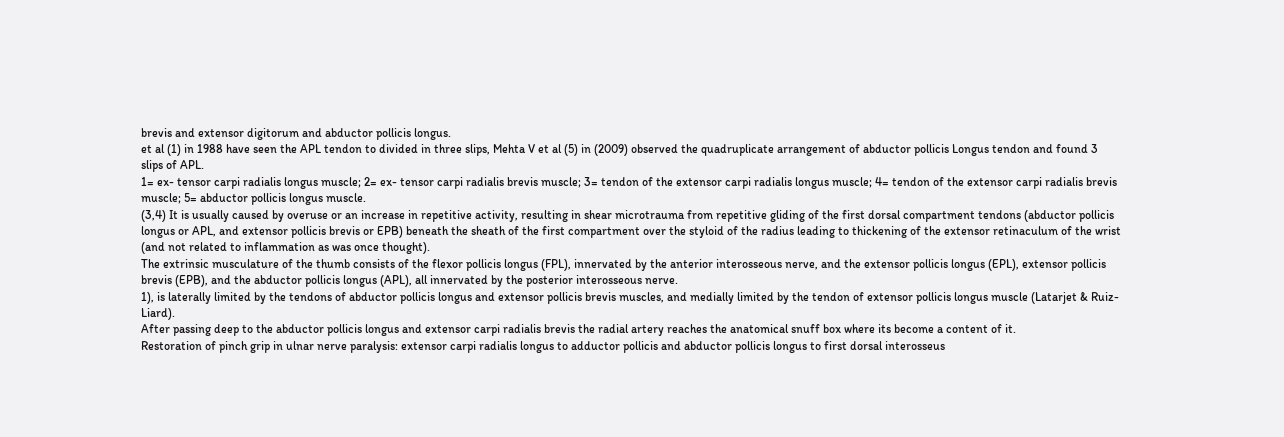brevis and extensor digitorum and abductor pollicis longus.
et al (1) in 1988 have seen the APL tendon to divided in three slips, Mehta V et al (5) in (2009) observed the quadruplicate arrangement of abductor pollicis Longus tendon and found 3 slips of APL.
1= ex- tensor carpi radialis longus muscle; 2= ex- tensor carpi radialis brevis muscle; 3= tendon of the extensor carpi radialis longus muscle; 4= tendon of the extensor carpi radialis brevis muscle; 5= abductor pollicis longus muscle.
(3,4) It is usually caused by overuse or an increase in repetitive activity, resulting in shear microtrauma from repetitive gliding of the first dorsal compartment tendons (abductor pollicis longus or APL, and extensor pollicis brevis or EPB) beneath the sheath of the first compartment over the styloid of the radius leading to thickening of the extensor retinaculum of the wrist (and not related to inflammation as was once thought).
The extrinsic musculature of the thumb consists of the flexor pollicis longus (FPL), innervated by the anterior interosseous nerve, and the extensor pollicis longus (EPL), extensor pollicis brevis (EPB), and the abductor pollicis longus (APL), all innervated by the posterior interosseous nerve.
1), is laterally limited by the tendons of abductor pollicis longus and extensor pollicis brevis muscles, and medially limited by the tendon of extensor pollicis longus muscle (Latarjet & Ruiz-Liard).
After passing deep to the abductor pollicis longus and extensor carpi radialis brevis the radial artery reaches the anatomical snuff box where its become a content of it.
Restoration of pinch grip in ulnar nerve paralysis: extensor carpi radialis longus to adductor pollicis and abductor pollicis longus to first dorsal interosseus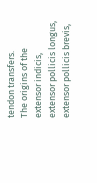tendon transfers.
The origins of the extensor indicis, extensor pollicis longus, extensor pollicis brevis,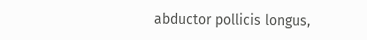abductor pollicis longus,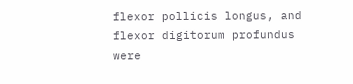flexor pollicis longus, and flexor digitorum profundus were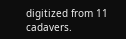digitized from 11 cadavers.